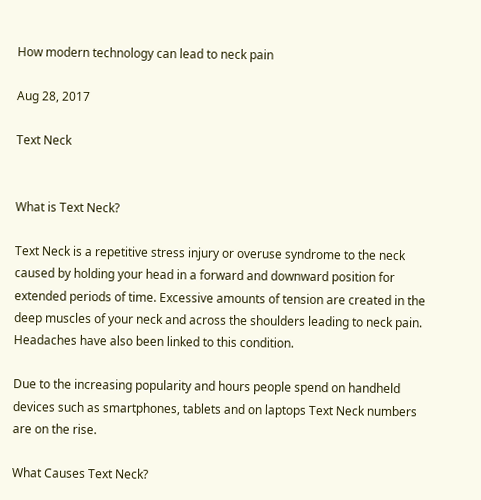How modern technology can lead to neck pain

Aug 28, 2017

Text Neck


What is Text Neck?

Text Neck is a repetitive stress injury or overuse syndrome to the neck caused by holding your head in a forward and downward position for extended periods of time. Excessive amounts of tension are created in the deep muscles of your neck and across the shoulders leading to neck pain. Headaches have also been linked to this condition.

Due to the increasing popularity and hours people spend on handheld devices such as smartphones, tablets and on laptops Text Neck numbers are on the rise.

What Causes Text Neck?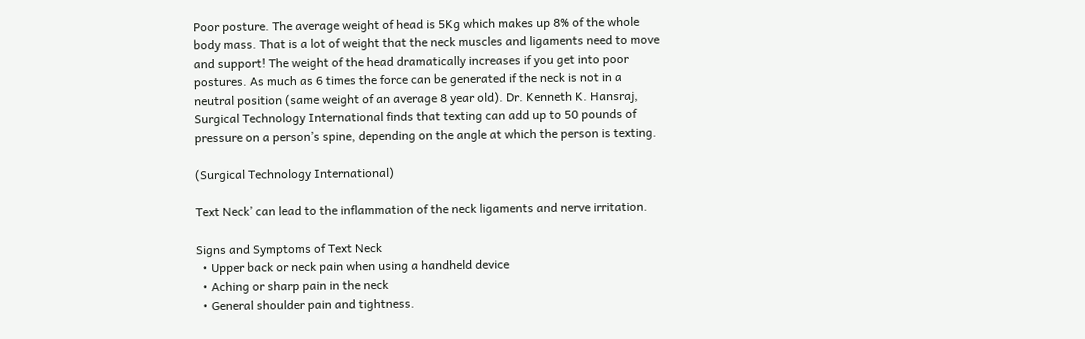Poor posture. The average weight of head is 5Kg which makes up 8% of the whole body mass. That is a lot of weight that the neck muscles and ligaments need to move and support! The weight of the head dramatically increases if you get into poor postures. As much as 6 times the force can be generated if the neck is not in a neutral position (same weight of an average 8 year old). Dr. Kenneth K. Hansraj, Surgical Technology International finds that texting can add up to 50 pounds of pressure on a person’s spine, depending on the angle at which the person is texting.

(Surgical Technology International)

Text Neck’ can lead to the inflammation of the neck ligaments and nerve irritation.

Signs and Symptoms of Text Neck
  • Upper back or neck pain when using a handheld device
  • Aching or sharp pain in the neck
  • General shoulder pain and tightness.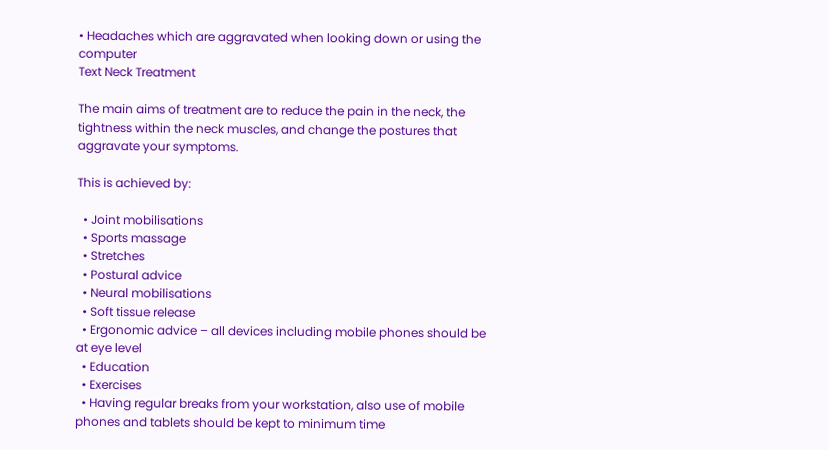• Headaches which are aggravated when looking down or using the computer
Text Neck Treatment

The main aims of treatment are to reduce the pain in the neck, the tightness within the neck muscles, and change the postures that aggravate your symptoms.

This is achieved by:

  • Joint mobilisations
  • Sports massage
  • Stretches
  • Postural advice
  • Neural mobilisations
  • Soft tissue release
  • Ergonomic advice – all devices including mobile phones should be at eye level
  • Education
  • Exercises
  • Having regular breaks from your workstation, also use of mobile phones and tablets should be kept to minimum time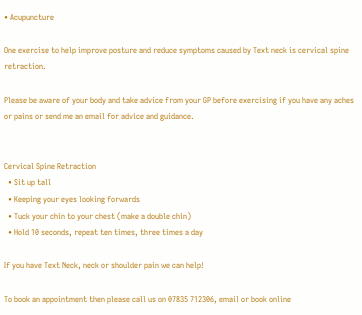• Acupuncture

One exercise to help improve posture and reduce symptoms caused by Text neck is cervical spine retraction.

Please be aware of your body and take advice from your GP before exercising if you have any aches or pains or send me an email for advice and guidance.


Cervical Spine Retraction
  • Sit up tall
  • Keeping your eyes looking forwards
  • Tuck your chin to your chest (make a double chin)
  • Hold 10 seconds, repeat ten times, three times a day

If you have Text Neck, neck or shoulder pain we can help!

To book an appointment then please call us on 07835 712306, email or book online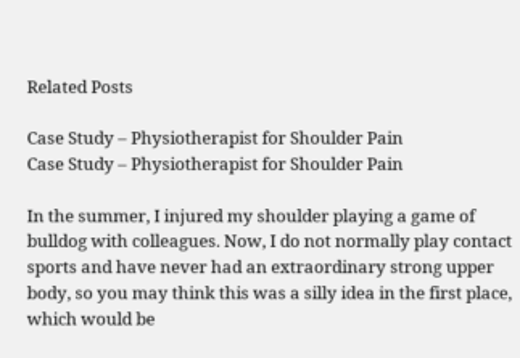Related Posts

Case Study – Physiotherapist for Shoulder Pain
Case Study – Physiotherapist for Shoulder Pain

In the summer, I injured my shoulder playing a game of bulldog with colleagues. Now, I do not normally play contact sports and have never had an extraordinary strong upper body, so you may think this was a silly idea in the first place, which would be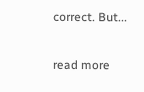correct. But...

read more